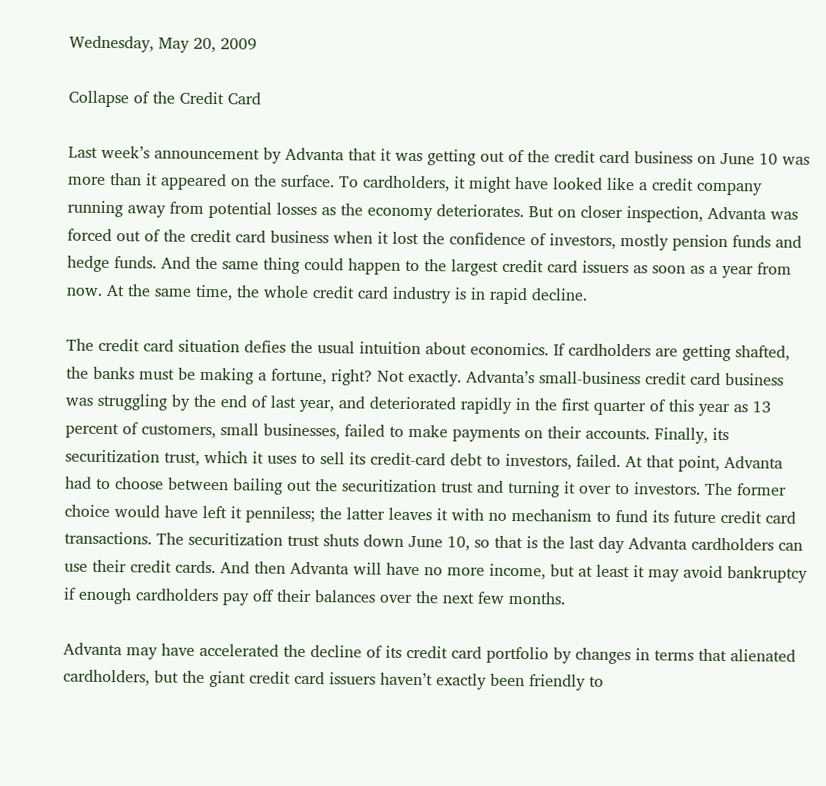Wednesday, May 20, 2009

Collapse of the Credit Card

Last week’s announcement by Advanta that it was getting out of the credit card business on June 10 was more than it appeared on the surface. To cardholders, it might have looked like a credit company running away from potential losses as the economy deteriorates. But on closer inspection, Advanta was forced out of the credit card business when it lost the confidence of investors, mostly pension funds and hedge funds. And the same thing could happen to the largest credit card issuers as soon as a year from now. At the same time, the whole credit card industry is in rapid decline.

The credit card situation defies the usual intuition about economics. If cardholders are getting shafted, the banks must be making a fortune, right? Not exactly. Advanta’s small-business credit card business was struggling by the end of last year, and deteriorated rapidly in the first quarter of this year as 13 percent of customers, small businesses, failed to make payments on their accounts. Finally, its securitization trust, which it uses to sell its credit-card debt to investors, failed. At that point, Advanta had to choose between bailing out the securitization trust and turning it over to investors. The former choice would have left it penniless; the latter leaves it with no mechanism to fund its future credit card transactions. The securitization trust shuts down June 10, so that is the last day Advanta cardholders can use their credit cards. And then Advanta will have no more income, but at least it may avoid bankruptcy if enough cardholders pay off their balances over the next few months.

Advanta may have accelerated the decline of its credit card portfolio by changes in terms that alienated cardholders, but the giant credit card issuers haven’t exactly been friendly to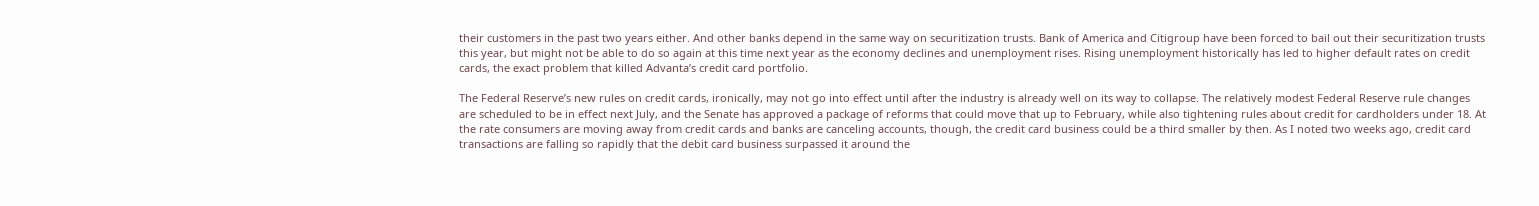their customers in the past two years either. And other banks depend in the same way on securitization trusts. Bank of America and Citigroup have been forced to bail out their securitization trusts this year, but might not be able to do so again at this time next year as the economy declines and unemployment rises. Rising unemployment historically has led to higher default rates on credit cards, the exact problem that killed Advanta’s credit card portfolio.

The Federal Reserve’s new rules on credit cards, ironically, may not go into effect until after the industry is already well on its way to collapse. The relatively modest Federal Reserve rule changes are scheduled to be in effect next July, and the Senate has approved a package of reforms that could move that up to February, while also tightening rules about credit for cardholders under 18. At the rate consumers are moving away from credit cards and banks are canceling accounts, though, the credit card business could be a third smaller by then. As I noted two weeks ago, credit card transactions are falling so rapidly that the debit card business surpassed it around the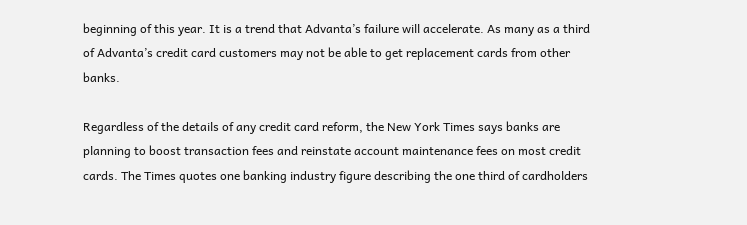beginning of this year. It is a trend that Advanta’s failure will accelerate. As many as a third of Advanta’s credit card customers may not be able to get replacement cards from other banks.

Regardless of the details of any credit card reform, the New York Times says banks are planning to boost transaction fees and reinstate account maintenance fees on most credit cards. The Times quotes one banking industry figure describing the one third of cardholders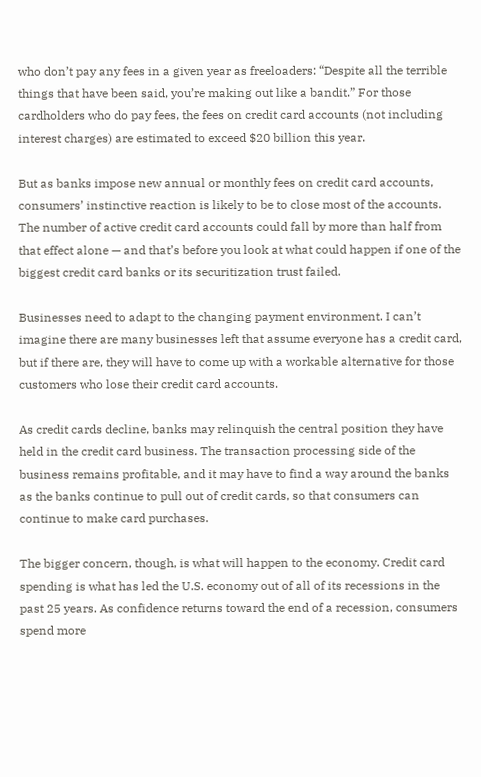who don’t pay any fees in a given year as freeloaders: “Despite all the terrible things that have been said, you’re making out like a bandit.” For those cardholders who do pay fees, the fees on credit card accounts (not including interest charges) are estimated to exceed $20 billion this year.

But as banks impose new annual or monthly fees on credit card accounts, consumers’ instinctive reaction is likely to be to close most of the accounts. The number of active credit card accounts could fall by more than half from that effect alone — and that’s before you look at what could happen if one of the biggest credit card banks or its securitization trust failed.

Businesses need to adapt to the changing payment environment. I can’t imagine there are many businesses left that assume everyone has a credit card, but if there are, they will have to come up with a workable alternative for those customers who lose their credit card accounts.

As credit cards decline, banks may relinquish the central position they have held in the credit card business. The transaction processing side of the business remains profitable, and it may have to find a way around the banks as the banks continue to pull out of credit cards, so that consumers can continue to make card purchases.

The bigger concern, though, is what will happen to the economy. Credit card spending is what has led the U.S. economy out of all of its recessions in the past 25 years. As confidence returns toward the end of a recession, consumers spend more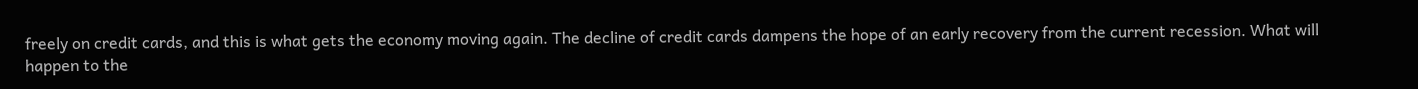freely on credit cards, and this is what gets the economy moving again. The decline of credit cards dampens the hope of an early recovery from the current recession. What will happen to the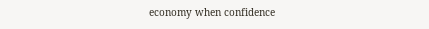economy when confidence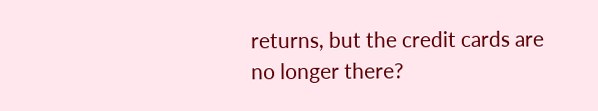returns, but the credit cards are no longer there?